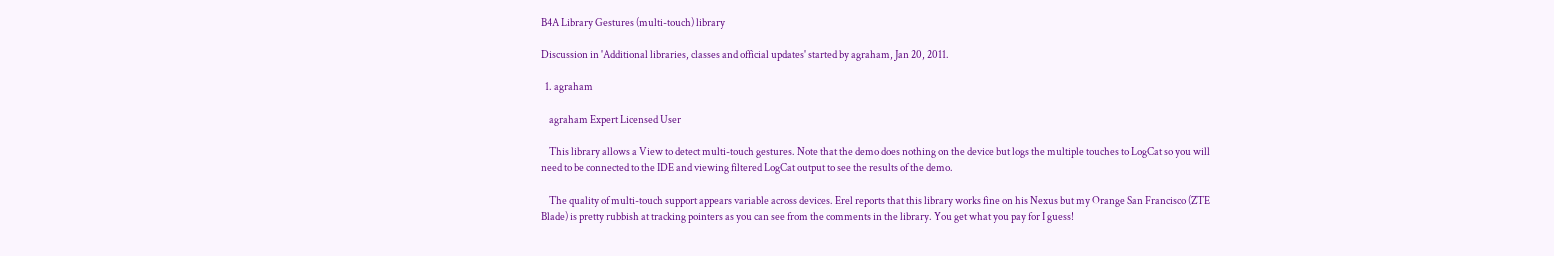B4A Library Gestures (multi-touch) library

Discussion in 'Additional libraries, classes and official updates' started by agraham, Jan 20, 2011.

  1. agraham

    agraham Expert Licensed User

    This library allows a View to detect multi-touch gestures. Note that the demo does nothing on the device but logs the multiple touches to LogCat so you will need to be connected to the IDE and viewing filtered LogCat output to see the results of the demo.

    The quality of multi-touch support appears variable across devices. Erel reports that this library works fine on his Nexus but my Orange San Francisco (ZTE Blade) is pretty rubbish at tracking pointers as you can see from the comments in the library. You get what you pay for I guess!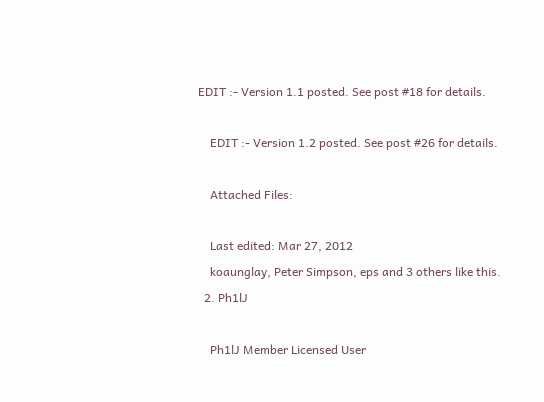EDIT :- Version 1.1 posted. See post #18 for details.

    EDIT :- Version 1.2 posted. See post #26 for details.

    Attached Files:

    Last edited: Mar 27, 2012
    koaunglay, Peter Simpson, eps and 3 others like this.
  2. Ph1lJ

    Ph1lJ Member Licensed User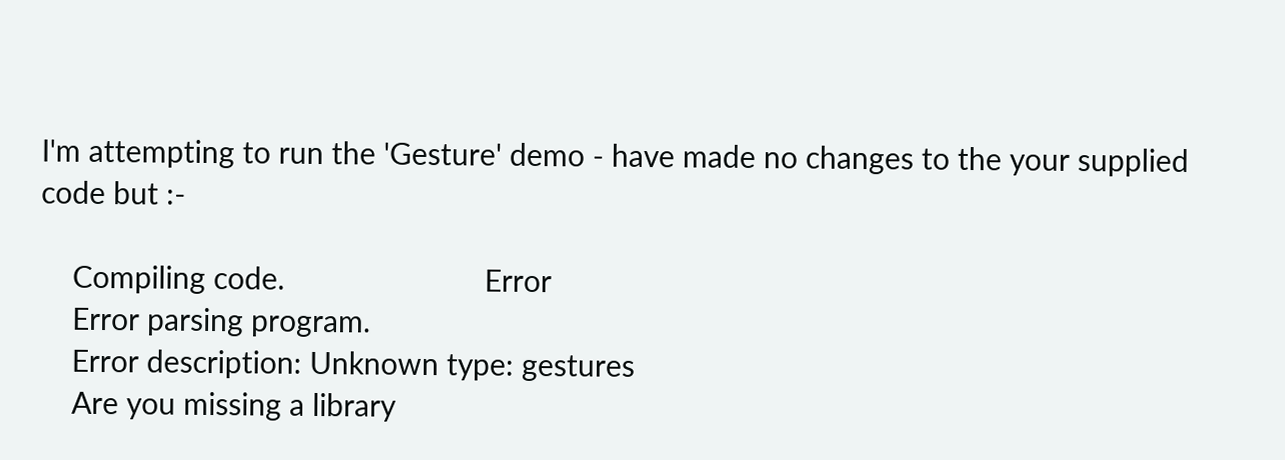I'm attempting to run the 'Gesture' demo - have made no changes to the your supplied code but :-

    Compiling code.                         Error
    Error parsing program.
    Error description: Unknown type: gestures
    Are you missing a library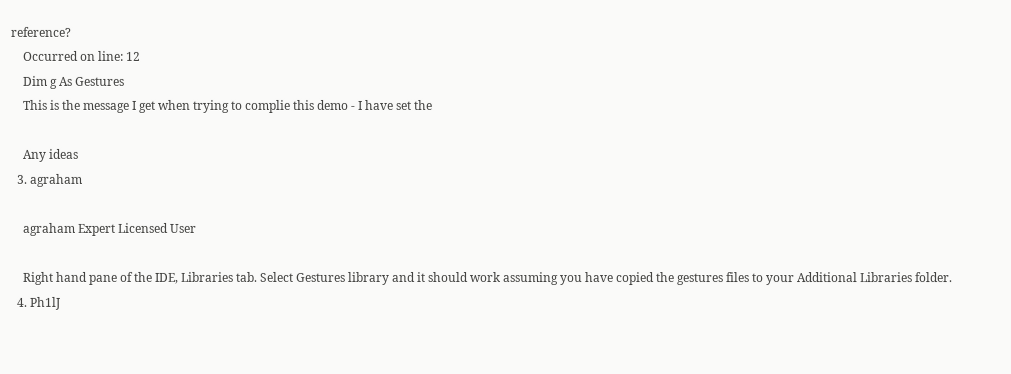reference?
    Occurred on line: 12
    Dim g As Gestures
    This is the message I get when trying to complie this demo - I have set the

    Any ideas
  3. agraham

    agraham Expert Licensed User

    Right hand pane of the IDE, Libraries tab. Select Gestures library and it should work assuming you have copied the gestures files to your Additional Libraries folder.
  4. Ph1lJ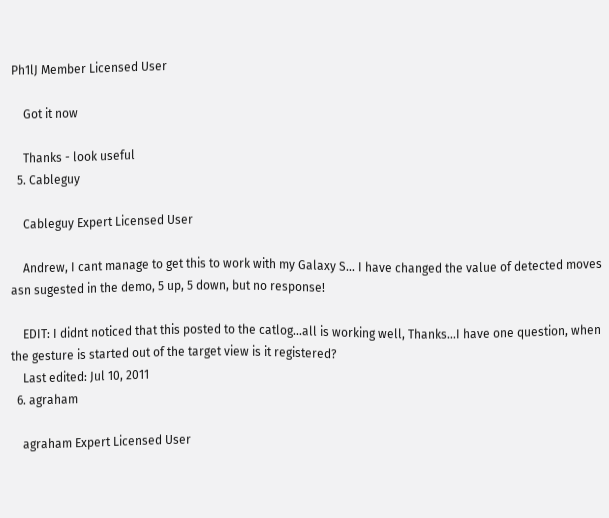Ph1lJ Member Licensed User

    Got it now

    Thanks - look useful
  5. Cableguy

    Cableguy Expert Licensed User

    Andrew, I cant manage to get this to work with my Galaxy S... I have changed the value of detected moves asn sugested in the demo, 5 up, 5 down, but no response!

    EDIT: I didnt noticed that this posted to the catlog...all is working well, Thanks...I have one question, when the gesture is started out of the target view is it registered?
    Last edited: Jul 10, 2011
  6. agraham

    agraham Expert Licensed User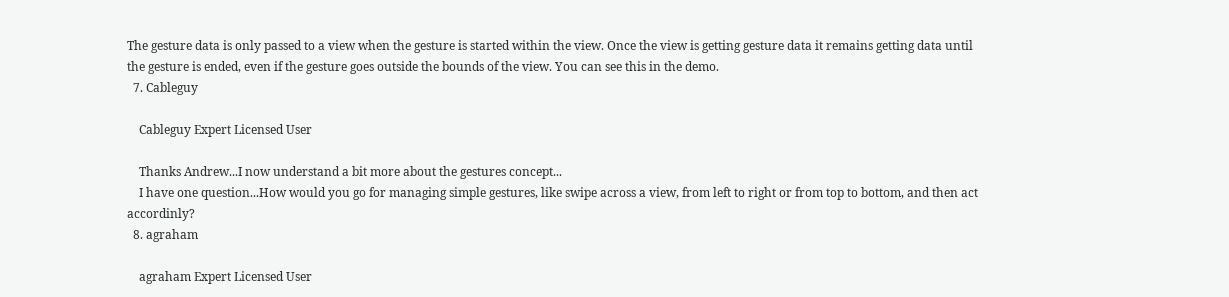The gesture data is only passed to a view when the gesture is started within the view. Once the view is getting gesture data it remains getting data until the gesture is ended, even if the gesture goes outside the bounds of the view. You can see this in the demo.
  7. Cableguy

    Cableguy Expert Licensed User

    Thanks Andrew...I now understand a bit more about the gestures concept...
    I have one question...How would you go for managing simple gestures, like swipe across a view, from left to right or from top to bottom, and then act accordinly?
  8. agraham

    agraham Expert Licensed User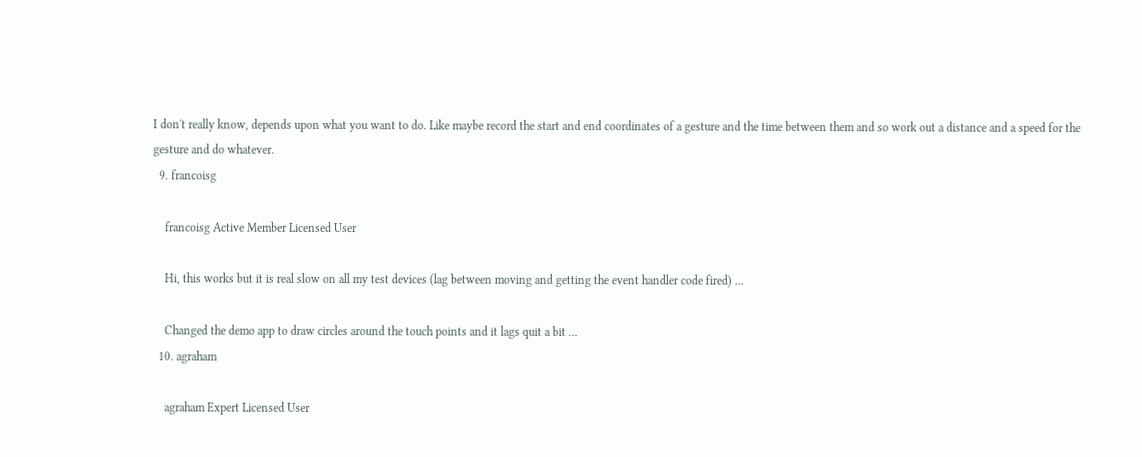I don't really know, depends upon what you want to do. Like maybe record the start and end coordinates of a gesture and the time between them and so work out a distance and a speed for the gesture and do whatever.
  9. francoisg

    francoisg Active Member Licensed User

    Hi, this works but it is real slow on all my test devices (lag between moving and getting the event handler code fired) ...

    Changed the demo app to draw circles around the touch points and it lags quit a bit ...
  10. agraham

    agraham Expert Licensed User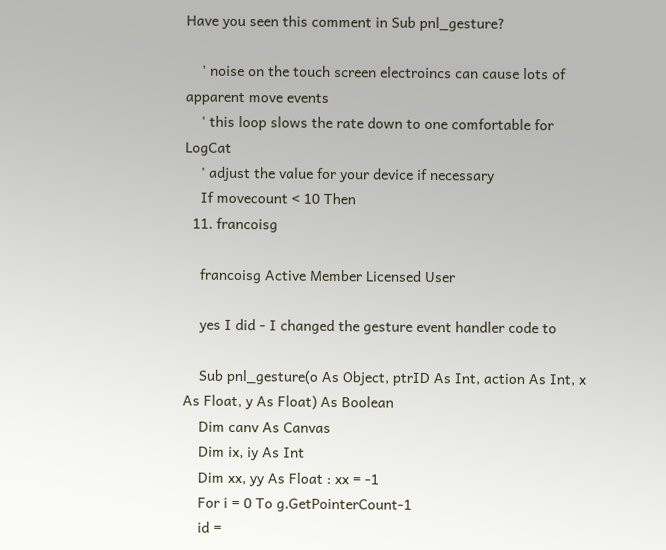Have you seen this comment in Sub pnl_gesture?

    ' noise on the touch screen electroincs can cause lots of apparent move events
    ' this loop slows the rate down to one comfortable for LogCat
    ' adjust the value for your device if necessary
    If movecount < 10 Then
  11. francoisg

    francoisg Active Member Licensed User

    yes I did - I changed the gesture event handler code to

    Sub pnl_gesture(o As Object, ptrID As Int, action As Int, x As Float, y As Float) As Boolean
    Dim canv As Canvas
    Dim ix, iy As Int
    Dim xx, yy As Float : xx = -1
    For i = 0 To g.GetPointerCount-1
    id =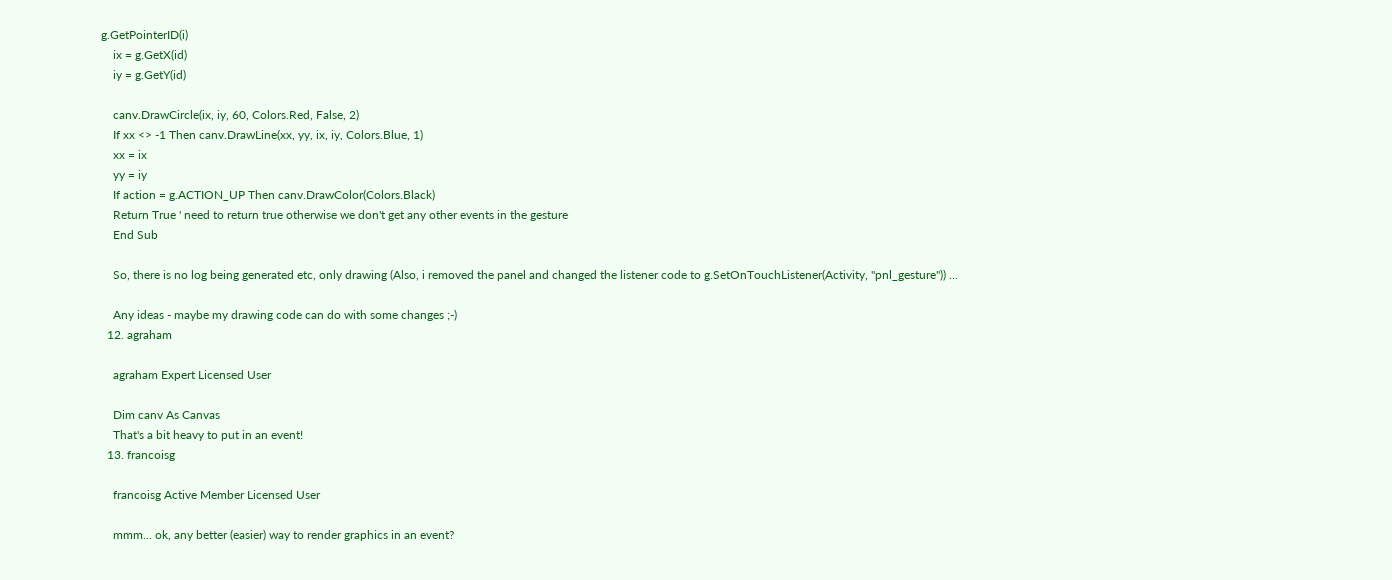g.GetPointerID(i)
    ix = g.GetX(id)
    iy = g.GetY(id)

    canv.DrawCircle(ix, iy, 60, Colors.Red, False, 2)
    If xx <> -1 Then canv.DrawLine(xx, yy, ix, iy, Colors.Blue, 1)
    xx = ix
    yy = iy
    If action = g.ACTION_UP Then canv.DrawColor(Colors.Black)
    Return True ' need to return true otherwise we don't get any other events in the gesture
    End Sub

    So, there is no log being generated etc, only drawing (Also, i removed the panel and changed the listener code to g.SetOnTouchListener(Activity, "pnl_gesture")) ...

    Any ideas - maybe my drawing code can do with some changes ;-)
  12. agraham

    agraham Expert Licensed User

    Dim canv As Canvas
    That's a bit heavy to put in an event!
  13. francoisg

    francoisg Active Member Licensed User

    mmm... ok, any better (easier) way to render graphics in an event?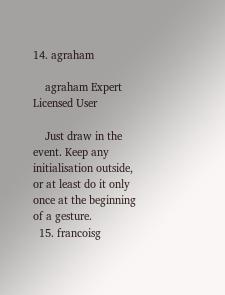14. agraham

    agraham Expert Licensed User

    Just draw in the event. Keep any initialisation outside, or at least do it only once at the beginning of a gesture.
  15. francoisg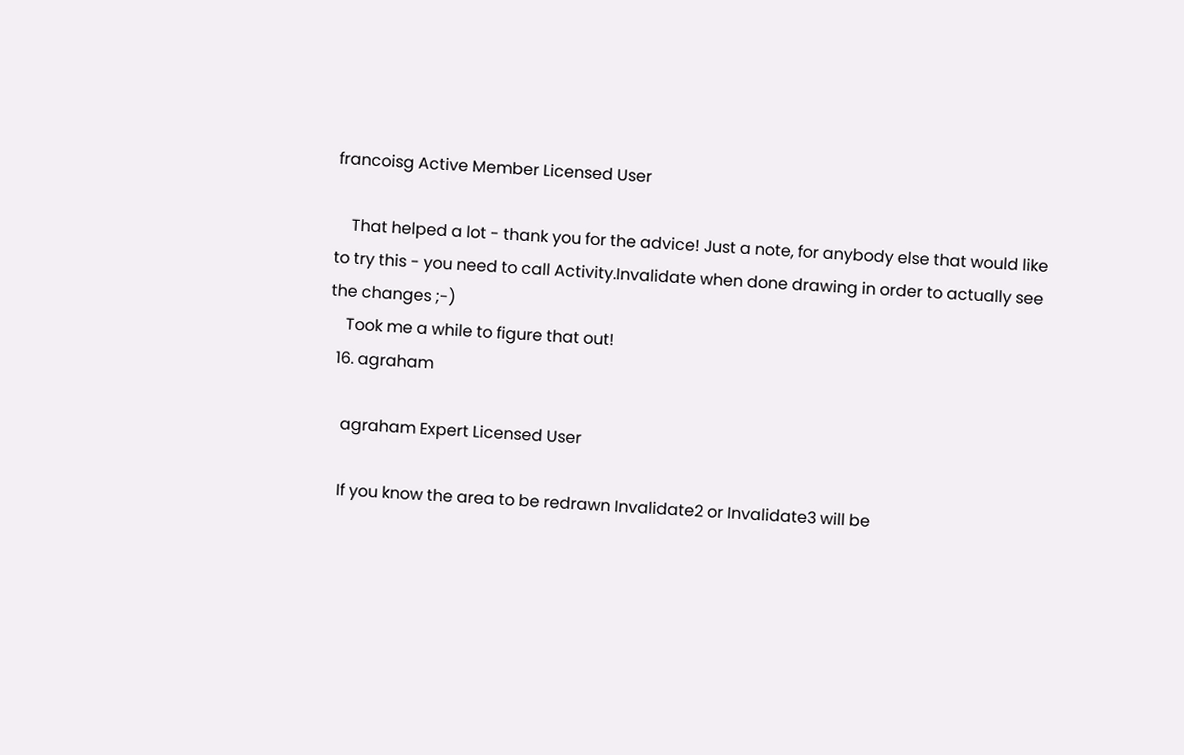francoisg Active Member Licensed User

    That helped a lot - thank you for the advice! Just a note, for anybody else that would like to try this - you need to call Activity.Invalidate when done drawing in order to actually see the changes ;-)
    Took me a while to figure that out!
  16. agraham

    agraham Expert Licensed User

    If you know the area to be redrawn Invalidate2 or Invalidate3 will be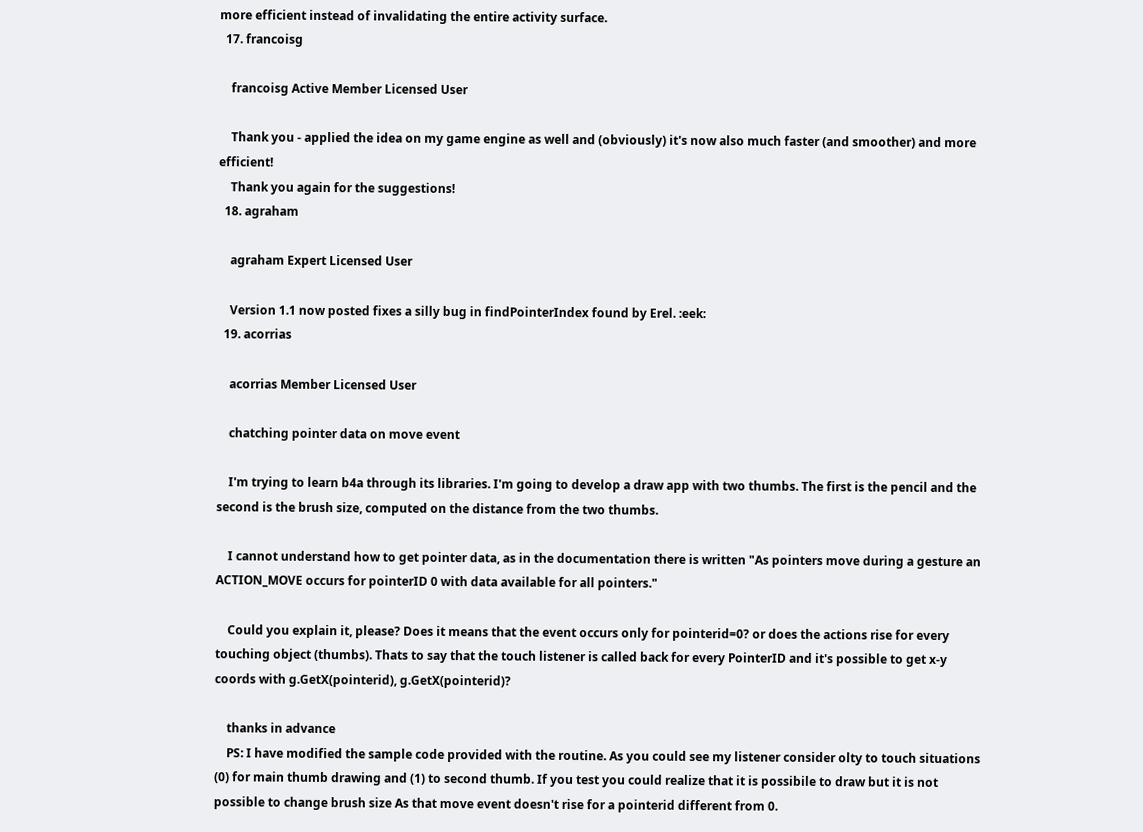more efficient instead of invalidating the entire activity surface.
  17. francoisg

    francoisg Active Member Licensed User

    Thank you - applied the idea on my game engine as well and (obviously) it's now also much faster (and smoother) and more efficient!
    Thank you again for the suggestions!
  18. agraham

    agraham Expert Licensed User

    Version 1.1 now posted fixes a silly bug in findPointerIndex found by Erel. :eek:
  19. acorrias

    acorrias Member Licensed User

    chatching pointer data on move event

    I'm trying to learn b4a through its libraries. I'm going to develop a draw app with two thumbs. The first is the pencil and the second is the brush size, computed on the distance from the two thumbs.

    I cannot understand how to get pointer data, as in the documentation there is written "As pointers move during a gesture an ACTION_MOVE occurs for pointerID 0 with data available for all pointers."

    Could you explain it, please? Does it means that the event occurs only for pointerid=0? or does the actions rise for every touching object (thumbs). Thats to say that the touch listener is called back for every PointerID and it's possible to get x-y coords with g.GetX(pointerid), g.GetX(pointerid)?

    thanks in advance
    PS: I have modified the sample code provided with the routine. As you could see my listener consider olty to touch situations (0) for main thumb drawing and (1) to second thumb. If you test you could realize that it is possibile to draw but it is not possible to change brush size As that move event doesn't rise for a pointerid different from 0.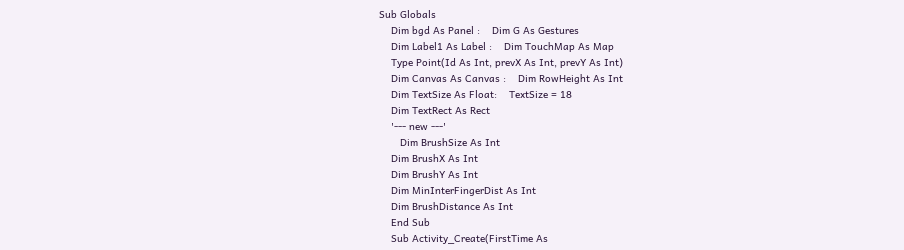Sub Globals
    Dim bgd As Panel :    Dim G As Gestures
    Dim Label1 As Label :    Dim TouchMap As Map
    Type Point(Id As Int, prevX As Int, prevY As Int)
    Dim Canvas As Canvas :    Dim RowHeight As Int
    Dim TextSize As Float:    TextSize = 18
    Dim TextRect As Rect
    '--- new ---'
       Dim BrushSize As Int
    Dim BrushX As Int
    Dim BrushY As Int
    Dim MinInterFingerDist As Int
    Dim BrushDistance As Int
    End Sub
    Sub Activity_Create(FirstTime As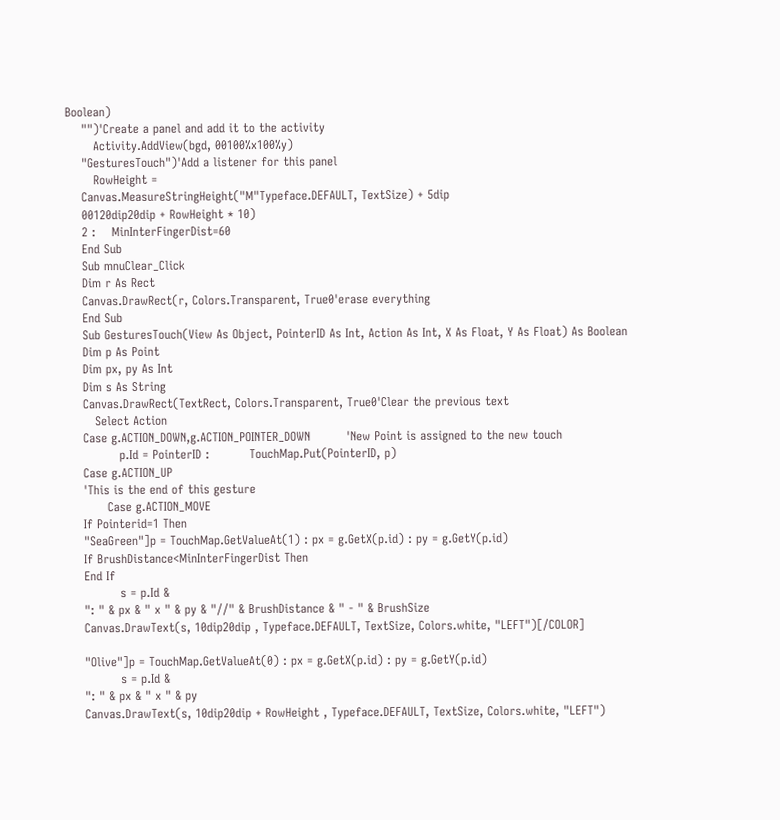Boolean)
    "")'Create a panel and add it to the activity
       Activity.AddView(bgd, 00100%x100%y)
    "GesturesTouch")'Add a listener for this panel
       RowHeight =
    Canvas.MeasureStringHeight("M"Typeface.DEFAULT, TextSize) + 5dip
    00120dip20dip + RowHeight * 10)
    2 :    MinInterFingerDist=60
    End Sub
    Sub mnuClear_Click
    Dim r As Rect
    Canvas.DrawRect(r, Colors.Transparent, True0'erase everything
    End Sub
    Sub GesturesTouch(View As Object, PointerID As Int, Action As Int, X As Float, Y As Float) As Boolean
    Dim p As Point
    Dim px, py As Int
    Dim s As String
    Canvas.DrawRect(TextRect, Colors.Transparent, True0'Clear the previous text
       Select Action
    Case g.ACTION_DOWN,g.ACTION_POINTER_DOWN         'New Point is assigned to the new touch
             p.Id = PointerID :          TouchMap.Put(PointerID, p)
    Case g.ACTION_UP
    'This is the end of this gesture
          Case g.ACTION_MOVE
    If Pointerid=1 Then
    "SeaGreen"]p = TouchMap.GetValueAt(1) : px = g.GetX(p.id) : py = g.GetY(p.id)
    If BrushDistance<MinInterFingerDist Then
    End If
             s = p.Id &
    ": " & px & " x " & py & "//" & BrushDistance & " - " & BrushSize
    Canvas.DrawText(s, 10dip20dip , Typeface.DEFAULT, TextSize, Colors.white, "LEFT")[/COLOR]

    "Olive"]p = TouchMap.GetValueAt(0) : px = g.GetX(p.id) : py = g.GetY(p.id)
             s = p.Id &
    ": " & px & " x " & py
    Canvas.DrawText(s, 10dip20dip + RowHeight , Typeface.DEFAULT, TextSize, Colors.white, "LEFT")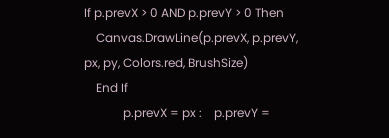If p.prevX > 0 AND p.prevY > 0 Then
    Canvas.DrawLine(p.prevX, p.prevY, px, py, Colors.red, BrushSize)
    End If
             p.prevX = px :    p.prevY =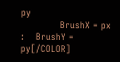py
             BrushX = px :    BrushY = py[/COLOR]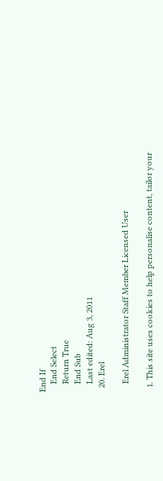End If
    End Select
    Return True
    End Sub
    Last edited: Aug 3, 2011
  20. Erel

    Erel Administrator Staff Member Licensed User

  1. This site uses cookies to help personalise content, tailor your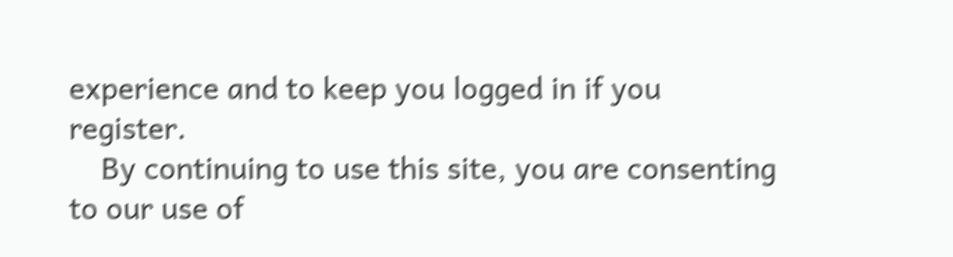experience and to keep you logged in if you register.
    By continuing to use this site, you are consenting to our use of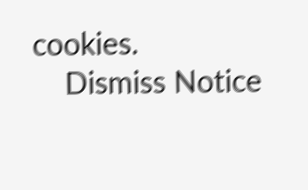cookies.
    Dismiss Notice